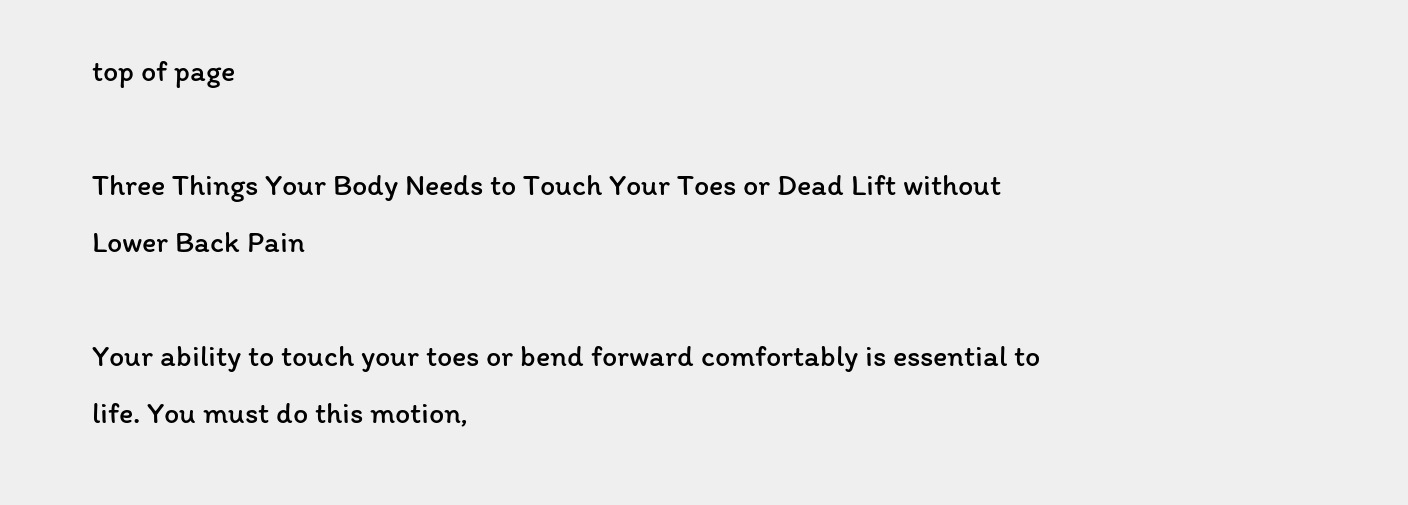top of page

Three Things Your Body Needs to Touch Your Toes or Dead Lift without Lower Back Pain

Your ability to touch your toes or bend forward comfortably is essential to life. You must do this motion,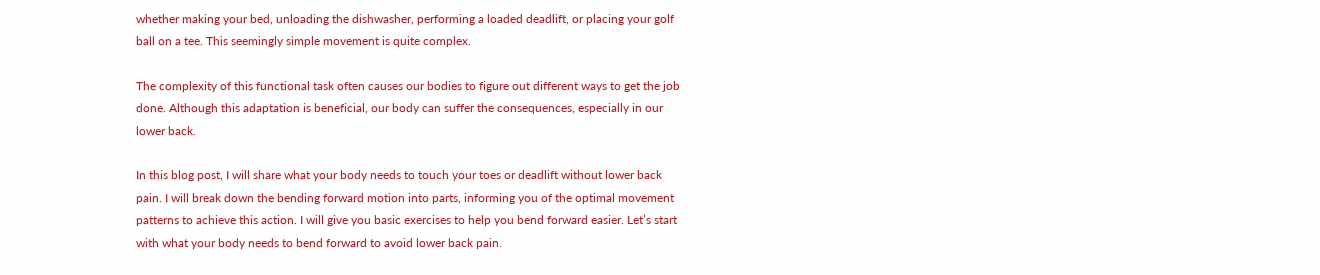whether making your bed, unloading the dishwasher, performing a loaded deadlift, or placing your golf ball on a tee. This seemingly simple movement is quite complex.

The complexity of this functional task often causes our bodies to figure out different ways to get the job done. Although this adaptation is beneficial, our body can suffer the consequences, especially in our lower back.

In this blog post, I will share what your body needs to touch your toes or deadlift without lower back pain. I will break down the bending forward motion into parts, informing you of the optimal movement patterns to achieve this action. I will give you basic exercises to help you bend forward easier. Let’s start with what your body needs to bend forward to avoid lower back pain.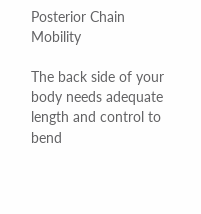Posterior Chain Mobility

The back side of your body needs adequate length and control to bend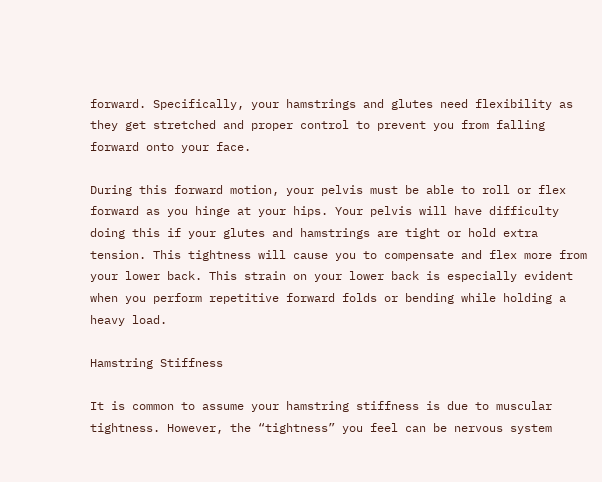forward. Specifically, your hamstrings and glutes need flexibility as they get stretched and proper control to prevent you from falling forward onto your face.

During this forward motion, your pelvis must be able to roll or flex forward as you hinge at your hips. Your pelvis will have difficulty doing this if your glutes and hamstrings are tight or hold extra tension. This tightness will cause you to compensate and flex more from your lower back. This strain on your lower back is especially evident when you perform repetitive forward folds or bending while holding a heavy load.

Hamstring Stiffness

It is common to assume your hamstring stiffness is due to muscular tightness. However, the “tightness” you feel can be nervous system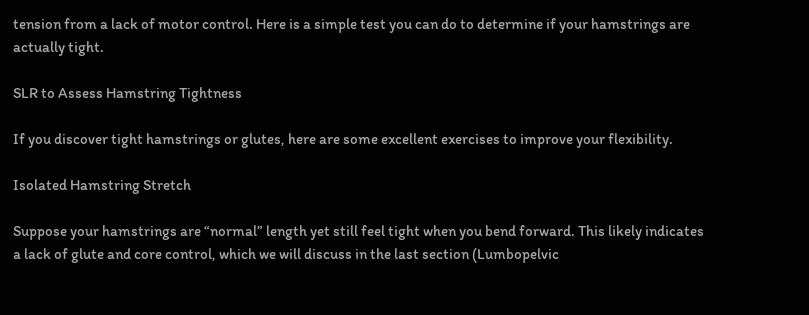tension from a lack of motor control. Here is a simple test you can do to determine if your hamstrings are actually tight.

SLR to Assess Hamstring Tightness

If you discover tight hamstrings or glutes, here are some excellent exercises to improve your flexibility.

Isolated Hamstring Stretch

Suppose your hamstrings are “normal” length yet still feel tight when you bend forward. This likely indicates a lack of glute and core control, which we will discuss in the last section (Lumbopelvic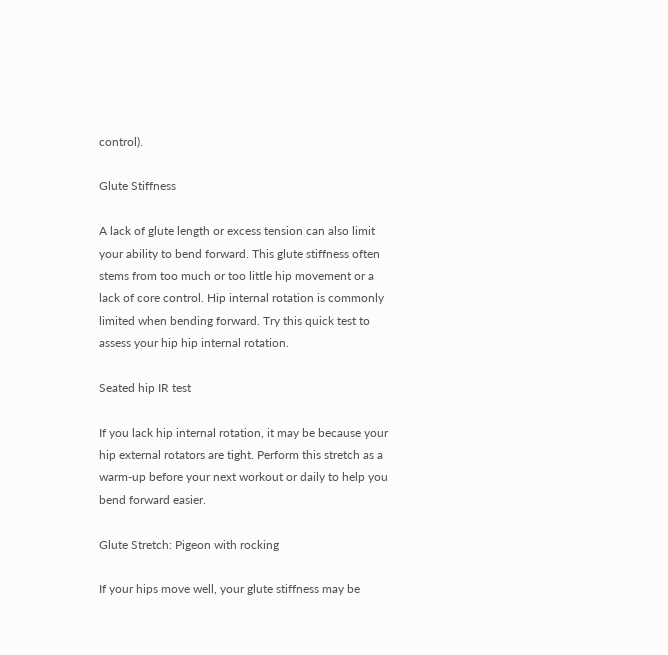control).

Glute Stiffness

A lack of glute length or excess tension can also limit your ability to bend forward. This glute stiffness often stems from too much or too little hip movement or a lack of core control. Hip internal rotation is commonly limited when bending forward. Try this quick test to assess your hip hip internal rotation.

Seated hip IR test

If you lack hip internal rotation, it may be because your hip external rotators are tight. Perform this stretch as a warm-up before your next workout or daily to help you bend forward easier.

Glute Stretch: Pigeon with rocking

If your hips move well, your glute stiffness may be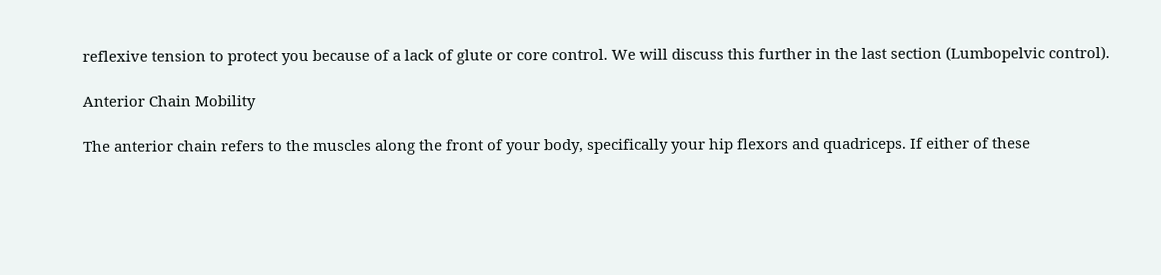reflexive tension to protect you because of a lack of glute or core control. We will discuss this further in the last section (Lumbopelvic control).

Anterior Chain Mobility

The anterior chain refers to the muscles along the front of your body, specifically your hip flexors and quadriceps. If either of these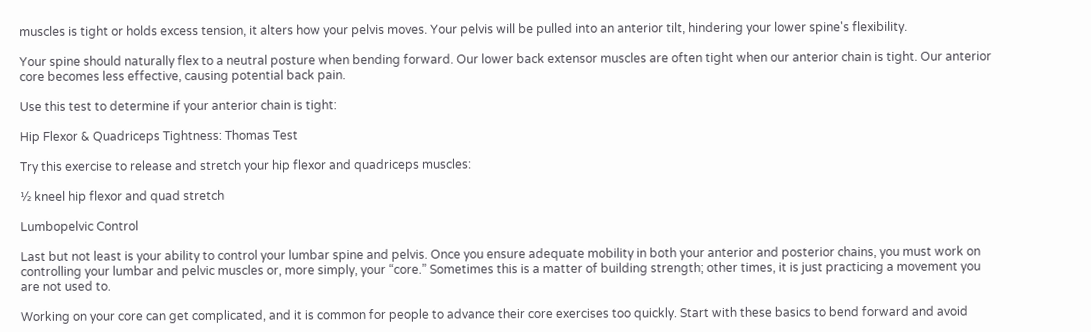muscles is tight or holds excess tension, it alters how your pelvis moves. Your pelvis will be pulled into an anterior tilt, hindering your lower spine's flexibility.

Your spine should naturally flex to a neutral posture when bending forward. Our lower back extensor muscles are often tight when our anterior chain is tight. Our anterior core becomes less effective, causing potential back pain.

Use this test to determine if your anterior chain is tight:

Hip Flexor & Quadriceps Tightness: Thomas Test

Try this exercise to release and stretch your hip flexor and quadriceps muscles:

½ kneel hip flexor and quad stretch

Lumbopelvic Control

Last but not least is your ability to control your lumbar spine and pelvis. Once you ensure adequate mobility in both your anterior and posterior chains, you must work on controlling your lumbar and pelvic muscles or, more simply, your “core.” Sometimes this is a matter of building strength; other times, it is just practicing a movement you are not used to.

Working on your core can get complicated, and it is common for people to advance their core exercises too quickly. Start with these basics to bend forward and avoid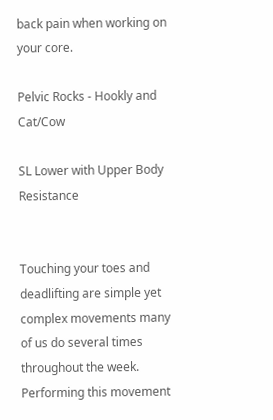back pain when working on your core.

Pelvic Rocks - Hookly and Cat/Cow

SL Lower with Upper Body Resistance


Touching your toes and deadlifting are simple yet complex movements many of us do several times throughout the week. Performing this movement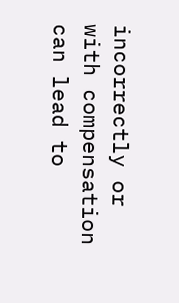incorrectly or with compensation can lead to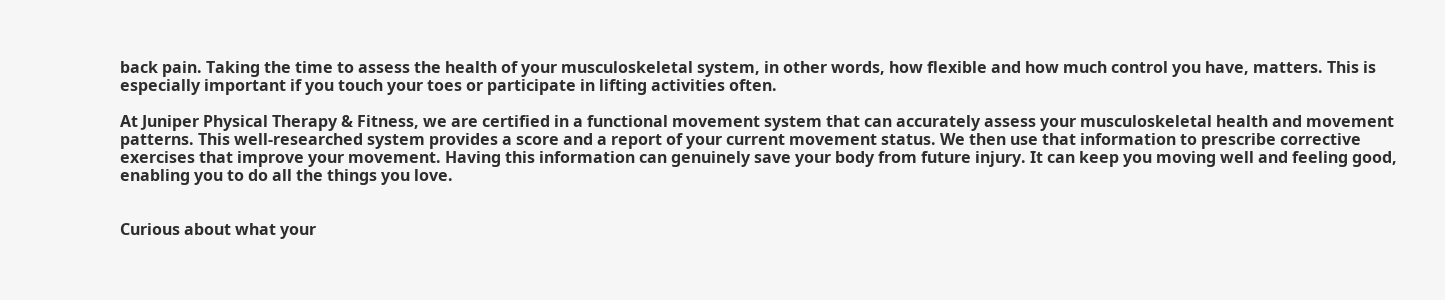back pain. Taking the time to assess the health of your musculoskeletal system, in other words, how flexible and how much control you have, matters. This is especially important if you touch your toes or participate in lifting activities often.

At Juniper Physical Therapy & Fitness, we are certified in a functional movement system that can accurately assess your musculoskeletal health and movement patterns. This well-researched system provides a score and a report of your current movement status. We then use that information to prescribe corrective exercises that improve your movement. Having this information can genuinely save your body from future injury. It can keep you moving well and feeling good, enabling you to do all the things you love.


Curious about what your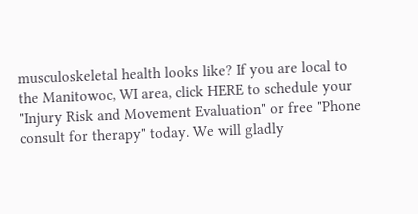musculoskeletal health looks like? If you are local to the Manitowoc, WI area, click HERE to schedule your "Injury Risk and Movement Evaluation" or free "Phone consult for therapy" today. We will gladly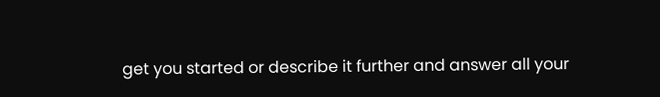get you started or describe it further and answer all your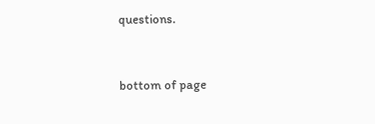questions.


bottom of page